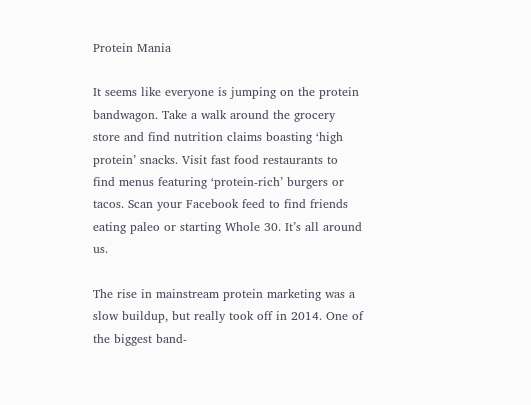Protein Mania

It seems like everyone is jumping on the protein bandwagon. Take a walk around the grocery store and find nutrition claims boasting ‘high protein’ snacks. Visit fast food restaurants to find menus featuring ‘protein-rich’ burgers or tacos. Scan your Facebook feed to find friends eating paleo or starting Whole 30. It’s all around us.

The rise in mainstream protein marketing was a slow buildup, but really took off in 2014. One of the biggest band-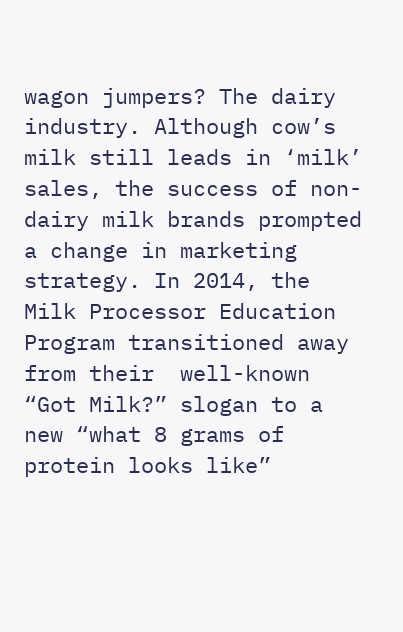wagon jumpers? The dairy industry. Although cow’s milk still leads in ‘milk’ sales, the success of non-dairy milk brands prompted a change in marketing strategy. In 2014, the Milk Processor Education Program transitioned away from their  well-known “Got Milk?” slogan to a new “what 8 grams of protein looks like”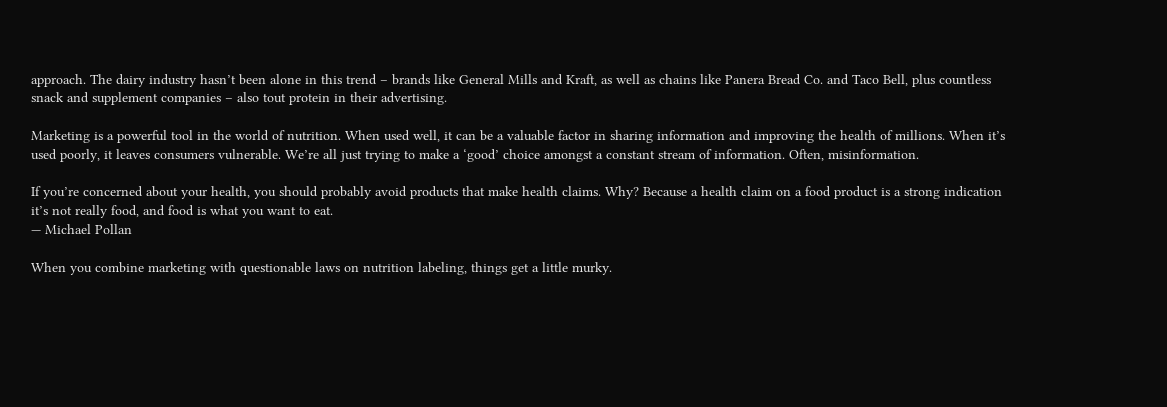approach. The dairy industry hasn’t been alone in this trend – brands like General Mills and Kraft, as well as chains like Panera Bread Co. and Taco Bell, plus countless snack and supplement companies – also tout protein in their advertising.

Marketing is a powerful tool in the world of nutrition. When used well, it can be a valuable factor in sharing information and improving the health of millions. When it’s used poorly, it leaves consumers vulnerable. We’re all just trying to make a ‘good’ choice amongst a constant stream of information. Often, misinformation.

If you’re concerned about your health, you should probably avoid products that make health claims. Why? Because a health claim on a food product is a strong indication it’s not really food, and food is what you want to eat.
— Michael Pollan

When you combine marketing with questionable laws on nutrition labeling, things get a little murky.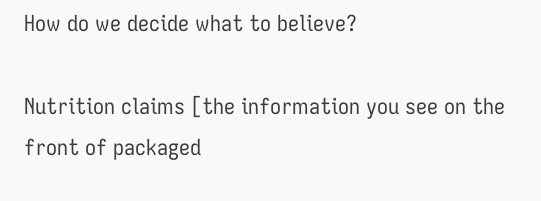How do we decide what to believe?

Nutrition claims [the information you see on the front of packaged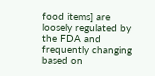food items] are loosely regulated by the FDA and frequently changing based on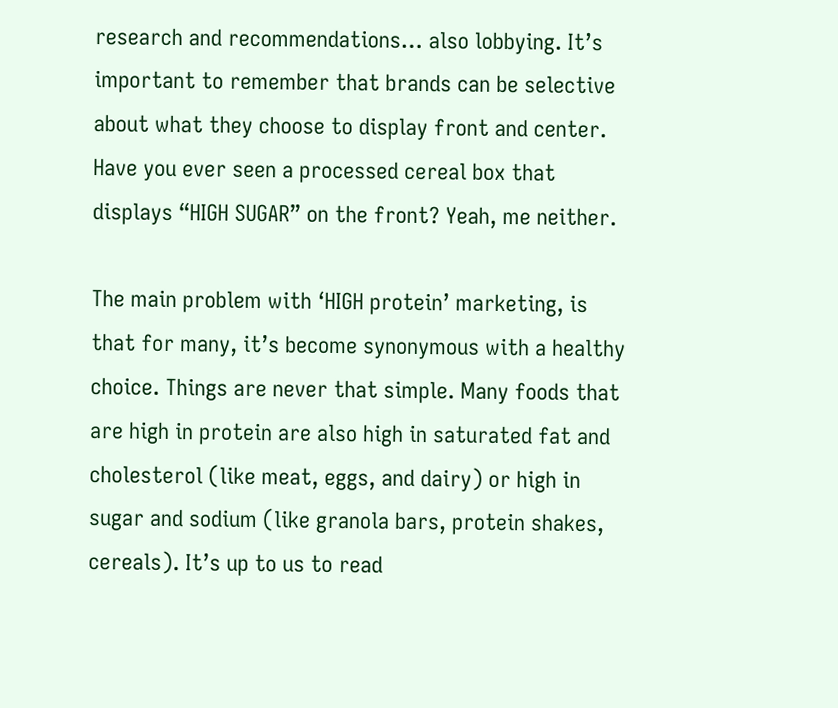research and recommendations… also lobbying. It’s important to remember that brands can be selective about what they choose to display front and center. Have you ever seen a processed cereal box that displays “HIGH SUGAR” on the front? Yeah, me neither.

The main problem with ‘HIGH protein’ marketing, is that for many, it’s become synonymous with a healthy choice. Things are never that simple. Many foods that are high in protein are also high in saturated fat and cholesterol (like meat, eggs, and dairy) or high in sugar and sodium (like granola bars, protein shakes, cereals). It’s up to us to read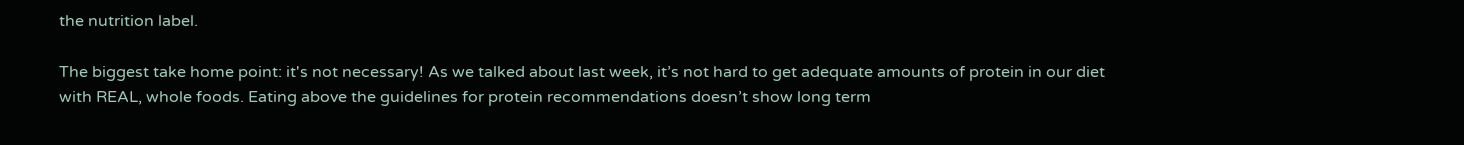the nutrition label.

The biggest take home point: it's not necessary! As we talked about last week, it’s not hard to get adequate amounts of protein in our diet with REAL, whole foods. Eating above the guidelines for protein recommendations doesn’t show long term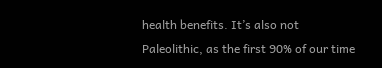health benefits. It’s also not Paleolithic, as the first 90% of our time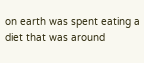on earth was spent eating a diet that was around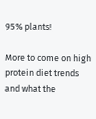95% plants!

More to come on high protein diet trends and what the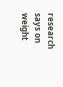research says on weight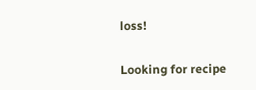loss!

Looking for recipe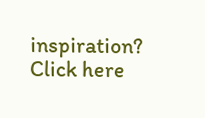inspiration? Click here